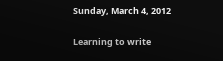Sunday, March 4, 2012

Learning to write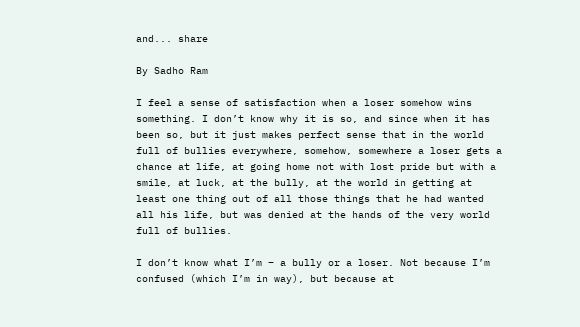and... share

By Sadho Ram

I feel a sense of satisfaction when a loser somehow wins something. I don’t know why it is so, and since when it has been so, but it just makes perfect sense that in the world full of bullies everywhere, somehow, somewhere a loser gets a chance at life, at going home not with lost pride but with a smile, at luck, at the bully, at the world in getting at least one thing out of all those things that he had wanted all his life, but was denied at the hands of the very world full of bullies.

I don’t know what I’m – a bully or a loser. Not because I’m confused (which I’m in way), but because at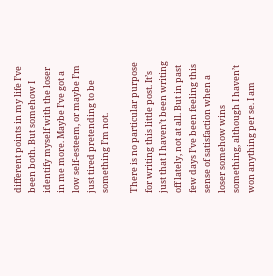different points in my life I’ve been both. But somehow I identify myself with the loser in me more. Maybe I’ve got a low self-esteem, or maybe I’m just tired pretending to be something I’m not.

There is no particular purpose for writing this little post. It’s just that I haven’t been writing off lately, not at all. But in past few days I’ve been feeling this sense of satisfaction when a loser somehow wins something, although I haven’t won anything per se. I am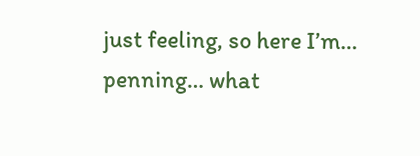just feeling, so here I’m… penning… what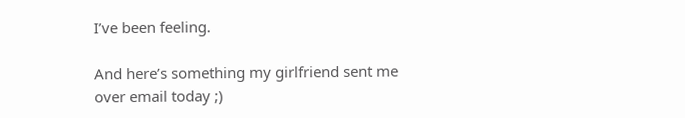I’ve been feeling.

And here’s something my girlfriend sent me over email today ;)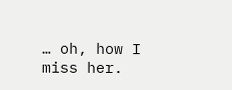… oh, how I miss her.